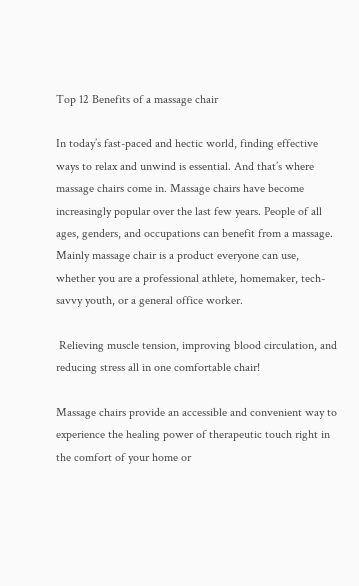Top 12 Benefits of a massage chair

In today’s fast-paced and hectic world, finding effective ways to relax and unwind is essential. And that’s where massage chairs come in. Massage chairs have become increasingly popular over the last few years. People of all ages, genders, and occupations can benefit from a massage. Mainly massage chair is a product everyone can use, whether you are a professional athlete, homemaker, tech-savvy youth, or a general office worker.

 Relieving muscle tension, improving blood circulation, and reducing stress all in one comfortable chair!

Massage chairs provide an accessible and convenient way to experience the healing power of therapeutic touch right in the comfort of your home or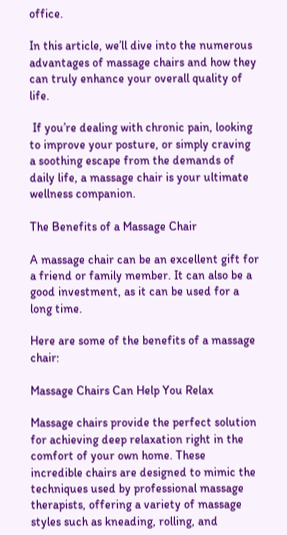office.

In this article, we’ll dive into the numerous advantages of massage chairs and how they can truly enhance your overall quality of life.

 If you’re dealing with chronic pain, looking to improve your posture, or simply craving a soothing escape from the demands of daily life, a massage chair is your ultimate wellness companion.

The Benefits of a Massage Chair

A massage chair can be an excellent gift for a friend or family member. It can also be a good investment, as it can be used for a long time.

Here are some of the benefits of a massage chair:

Massage Chairs Can Help You Relax

Massage chairs provide the perfect solution for achieving deep relaxation right in the comfort of your own home. These incredible chairs are designed to mimic the techniques used by professional massage therapists, offering a variety of massage styles such as kneading, rolling, and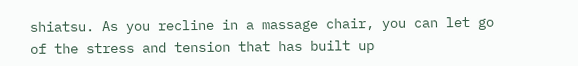shiatsu. As you recline in a massage chair, you can let go of the stress and tension that has built up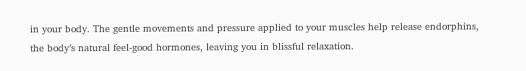in your body. The gentle movements and pressure applied to your muscles help release endorphins, the body’s natural feel-good hormones, leaving you in blissful relaxation.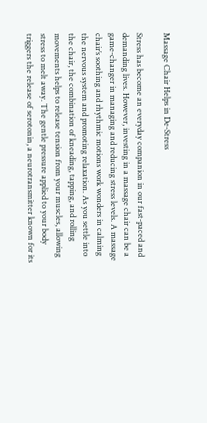Massage Chair Helps in De-Stress

Stress has become an everyday companion in our fast-paced and demanding lives. However, investing in a massage chair can be a game-changer in managing and reducing stress levels. A massage chair’s soothing and rhythmic motions work wonders in calming the nervous system and promoting relaxation. As you settle into the chair, the combination of kneading, tapping, and rolling movements helps to release tension from your muscles, allowing stress to melt away. The gentle pressure applied to your body triggers the release of serotonin, a neurotransmitter known for its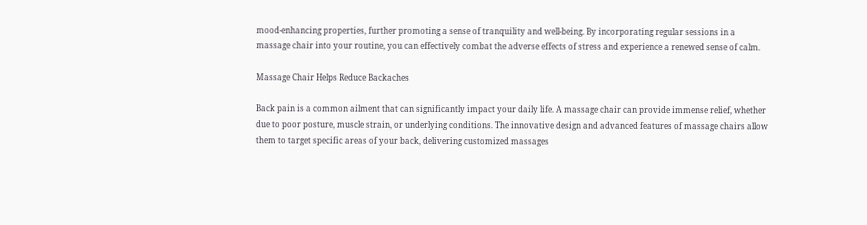mood-enhancing properties, further promoting a sense of tranquility and well-being. By incorporating regular sessions in a massage chair into your routine, you can effectively combat the adverse effects of stress and experience a renewed sense of calm.

Massage Chair Helps Reduce Backaches

Back pain is a common ailment that can significantly impact your daily life. A massage chair can provide immense relief, whether due to poor posture, muscle strain, or underlying conditions. The innovative design and advanced features of massage chairs allow them to target specific areas of your back, delivering customized massages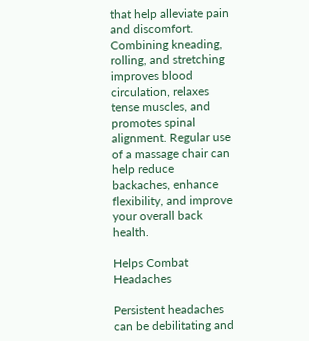that help alleviate pain and discomfort. Combining kneading, rolling, and stretching improves blood circulation, relaxes tense muscles, and promotes spinal alignment. Regular use of a massage chair can help reduce backaches, enhance flexibility, and improve your overall back health.

Helps Combat Headaches

Persistent headaches can be debilitating and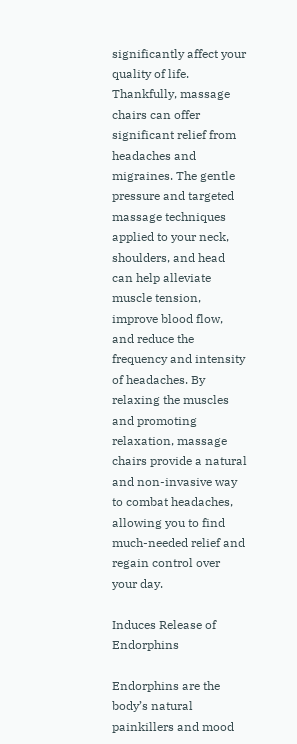significantly affect your quality of life. Thankfully, massage chairs can offer significant relief from headaches and migraines. The gentle pressure and targeted massage techniques applied to your neck, shoulders, and head can help alleviate muscle tension, improve blood flow, and reduce the frequency and intensity of headaches. By relaxing the muscles and promoting relaxation, massage chairs provide a natural and non-invasive way to combat headaches, allowing you to find much-needed relief and regain control over your day.

Induces Release of Endorphins

Endorphins are the body’s natural painkillers and mood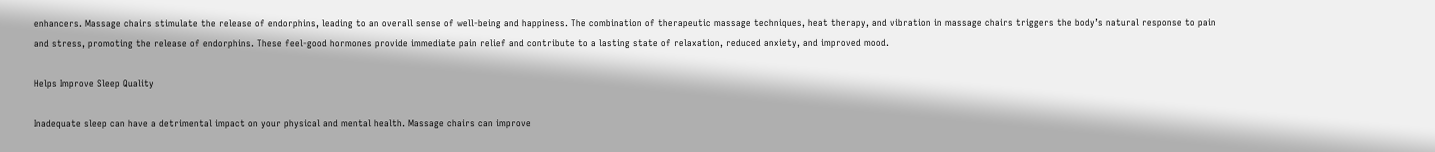enhancers. Massage chairs stimulate the release of endorphins, leading to an overall sense of well-being and happiness. The combination of therapeutic massage techniques, heat therapy, and vibration in massage chairs triggers the body’s natural response to pain and stress, promoting the release of endorphins. These feel-good hormones provide immediate pain relief and contribute to a lasting state of relaxation, reduced anxiety, and improved mood.

Helps Improve Sleep Quality

Inadequate sleep can have a detrimental impact on your physical and mental health. Massage chairs can improve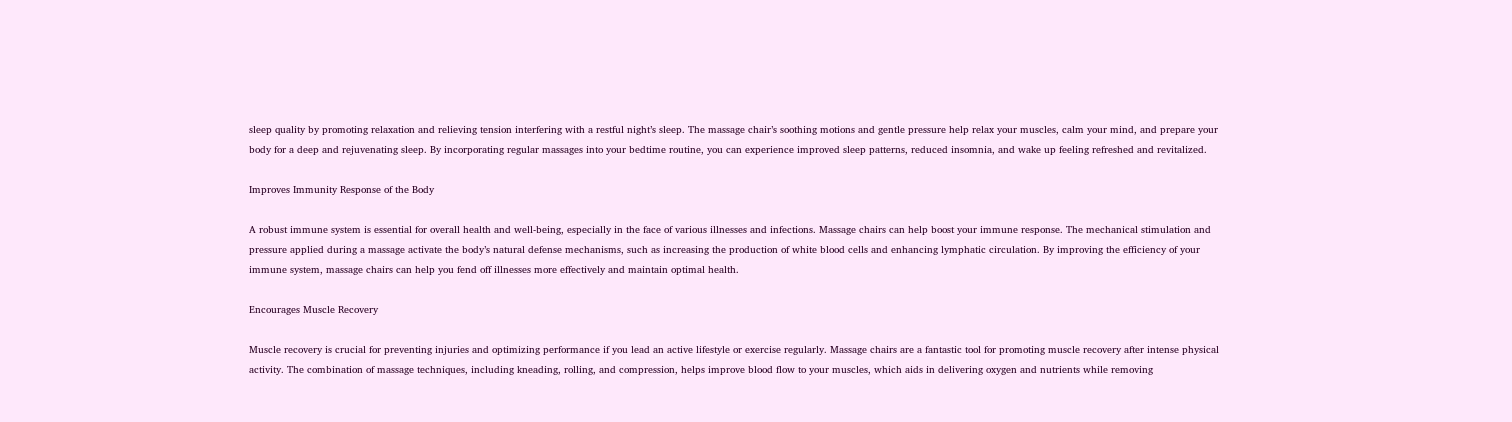sleep quality by promoting relaxation and relieving tension interfering with a restful night’s sleep. The massage chair’s soothing motions and gentle pressure help relax your muscles, calm your mind, and prepare your body for a deep and rejuvenating sleep. By incorporating regular massages into your bedtime routine, you can experience improved sleep patterns, reduced insomnia, and wake up feeling refreshed and revitalized.

Improves Immunity Response of the Body

A robust immune system is essential for overall health and well-being, especially in the face of various illnesses and infections. Massage chairs can help boost your immune response. The mechanical stimulation and pressure applied during a massage activate the body’s natural defense mechanisms, such as increasing the production of white blood cells and enhancing lymphatic circulation. By improving the efficiency of your immune system, massage chairs can help you fend off illnesses more effectively and maintain optimal health.

Encourages Muscle Recovery

Muscle recovery is crucial for preventing injuries and optimizing performance if you lead an active lifestyle or exercise regularly. Massage chairs are a fantastic tool for promoting muscle recovery after intense physical activity. The combination of massage techniques, including kneading, rolling, and compression, helps improve blood flow to your muscles, which aids in delivering oxygen and nutrients while removing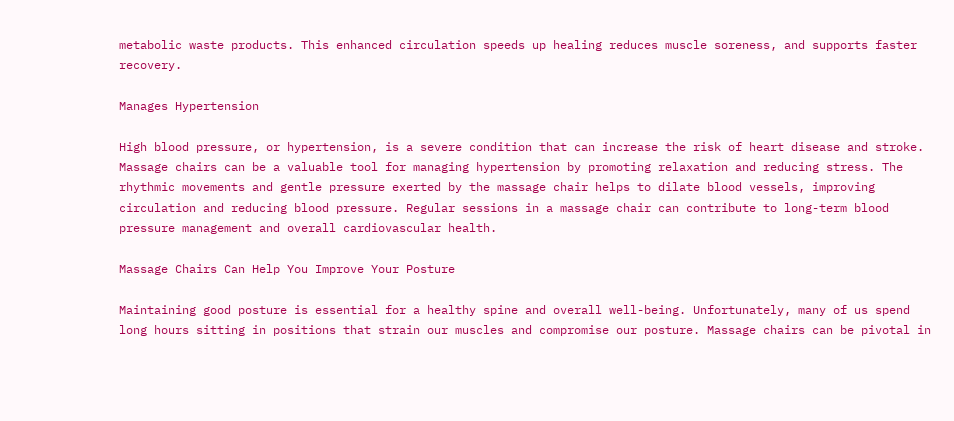metabolic waste products. This enhanced circulation speeds up healing reduces muscle soreness, and supports faster recovery.

Manages Hypertension

High blood pressure, or hypertension, is a severe condition that can increase the risk of heart disease and stroke. Massage chairs can be a valuable tool for managing hypertension by promoting relaxation and reducing stress. The rhythmic movements and gentle pressure exerted by the massage chair helps to dilate blood vessels, improving circulation and reducing blood pressure. Regular sessions in a massage chair can contribute to long-term blood pressure management and overall cardiovascular health.

Massage Chairs Can Help You Improve Your Posture

Maintaining good posture is essential for a healthy spine and overall well-being. Unfortunately, many of us spend long hours sitting in positions that strain our muscles and compromise our posture. Massage chairs can be pivotal in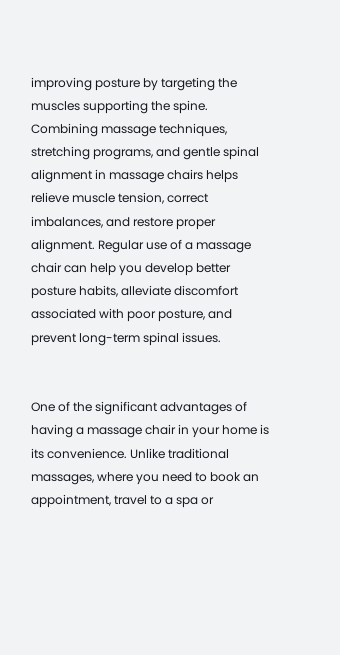improving posture by targeting the muscles supporting the spine. Combining massage techniques, stretching programs, and gentle spinal alignment in massage chairs helps relieve muscle tension, correct imbalances, and restore proper alignment. Regular use of a massage chair can help you develop better posture habits, alleviate discomfort associated with poor posture, and prevent long-term spinal issues.


One of the significant advantages of having a massage chair in your home is its convenience. Unlike traditional massages, where you need to book an appointment, travel to a spa or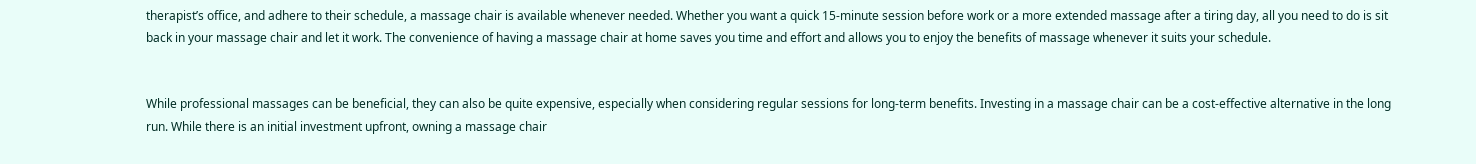therapist’s office, and adhere to their schedule, a massage chair is available whenever needed. Whether you want a quick 15-minute session before work or a more extended massage after a tiring day, all you need to do is sit back in your massage chair and let it work. The convenience of having a massage chair at home saves you time and effort and allows you to enjoy the benefits of massage whenever it suits your schedule.


While professional massages can be beneficial, they can also be quite expensive, especially when considering regular sessions for long-term benefits. Investing in a massage chair can be a cost-effective alternative in the long run. While there is an initial investment upfront, owning a massage chair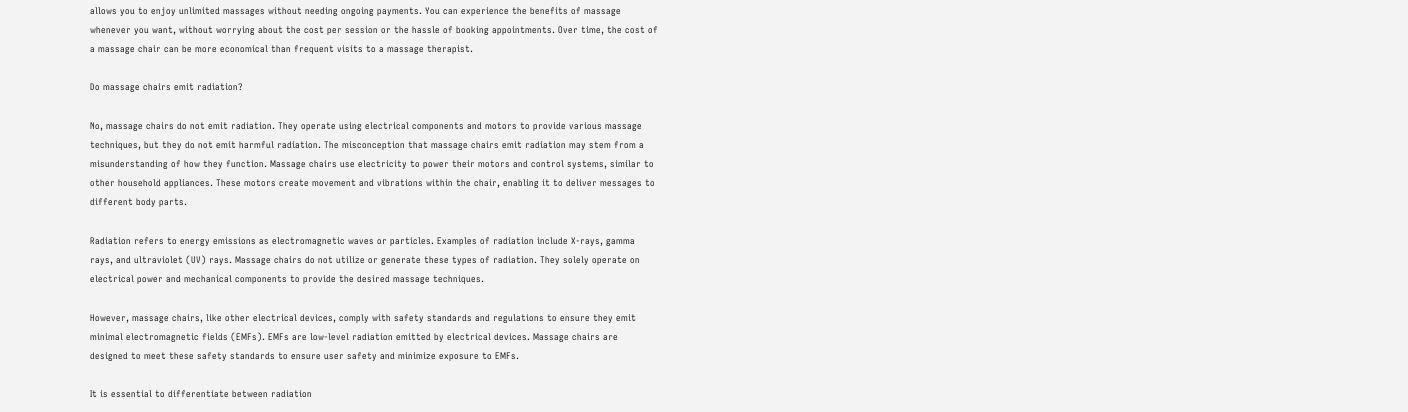allows you to enjoy unlimited massages without needing ongoing payments. You can experience the benefits of massage whenever you want, without worrying about the cost per session or the hassle of booking appointments. Over time, the cost of a massage chair can be more economical than frequent visits to a massage therapist.

Do massage chairs emit radiation?

No, massage chairs do not emit radiation. They operate using electrical components and motors to provide various massage techniques, but they do not emit harmful radiation. The misconception that massage chairs emit radiation may stem from a misunderstanding of how they function. Massage chairs use electricity to power their motors and control systems, similar to other household appliances. These motors create movement and vibrations within the chair, enabling it to deliver messages to different body parts.

Radiation refers to energy emissions as electromagnetic waves or particles. Examples of radiation include X-rays, gamma rays, and ultraviolet (UV) rays. Massage chairs do not utilize or generate these types of radiation. They solely operate on electrical power and mechanical components to provide the desired massage techniques.

However, massage chairs, like other electrical devices, comply with safety standards and regulations to ensure they emit minimal electromagnetic fields (EMFs). EMFs are low-level radiation emitted by electrical devices. Massage chairs are designed to meet these safety standards to ensure user safety and minimize exposure to EMFs.

It is essential to differentiate between radiation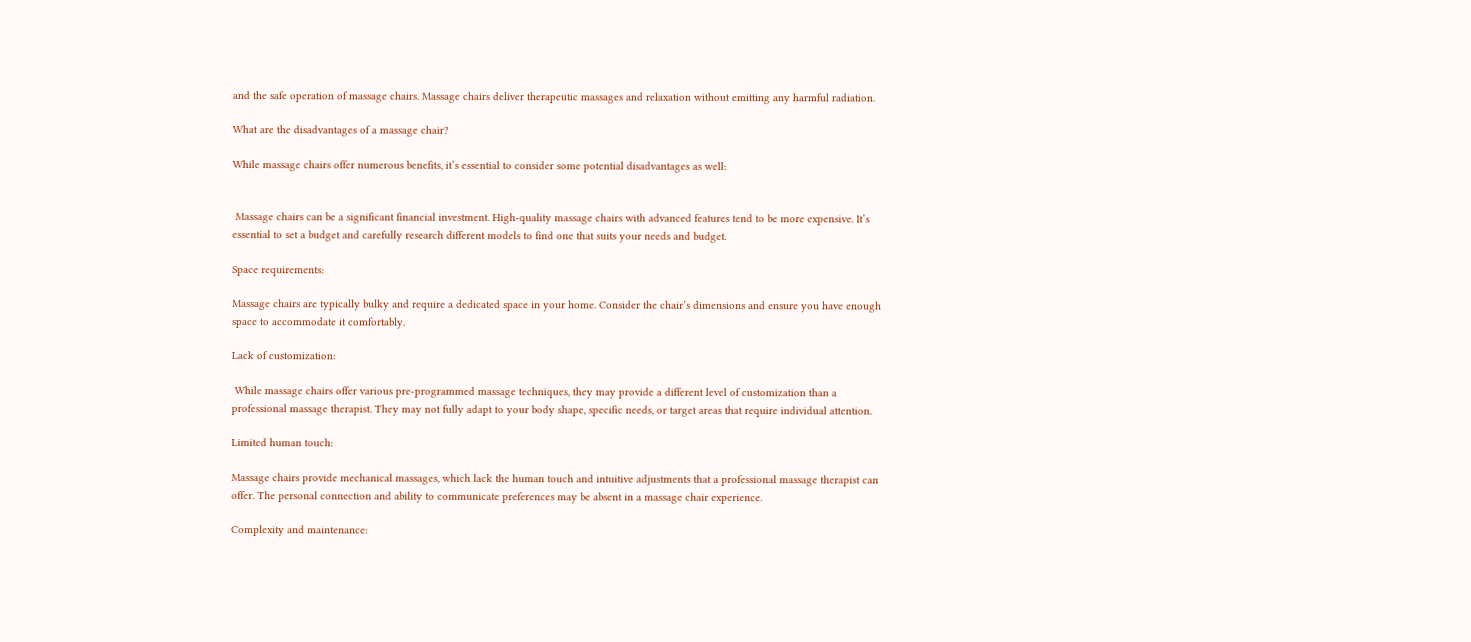and the safe operation of massage chairs. Massage chairs deliver therapeutic massages and relaxation without emitting any harmful radiation.

What are the disadvantages of a massage chair?

While massage chairs offer numerous benefits, it’s essential to consider some potential disadvantages as well:


 Massage chairs can be a significant financial investment. High-quality massage chairs with advanced features tend to be more expensive. It’s essential to set a budget and carefully research different models to find one that suits your needs and budget.

Space requirements:

Massage chairs are typically bulky and require a dedicated space in your home. Consider the chair’s dimensions and ensure you have enough space to accommodate it comfortably.

Lack of customization:

 While massage chairs offer various pre-programmed massage techniques, they may provide a different level of customization than a professional massage therapist. They may not fully adapt to your body shape, specific needs, or target areas that require individual attention.

Limited human touch:

Massage chairs provide mechanical massages, which lack the human touch and intuitive adjustments that a professional massage therapist can offer. The personal connection and ability to communicate preferences may be absent in a massage chair experience.

Complexity and maintenance: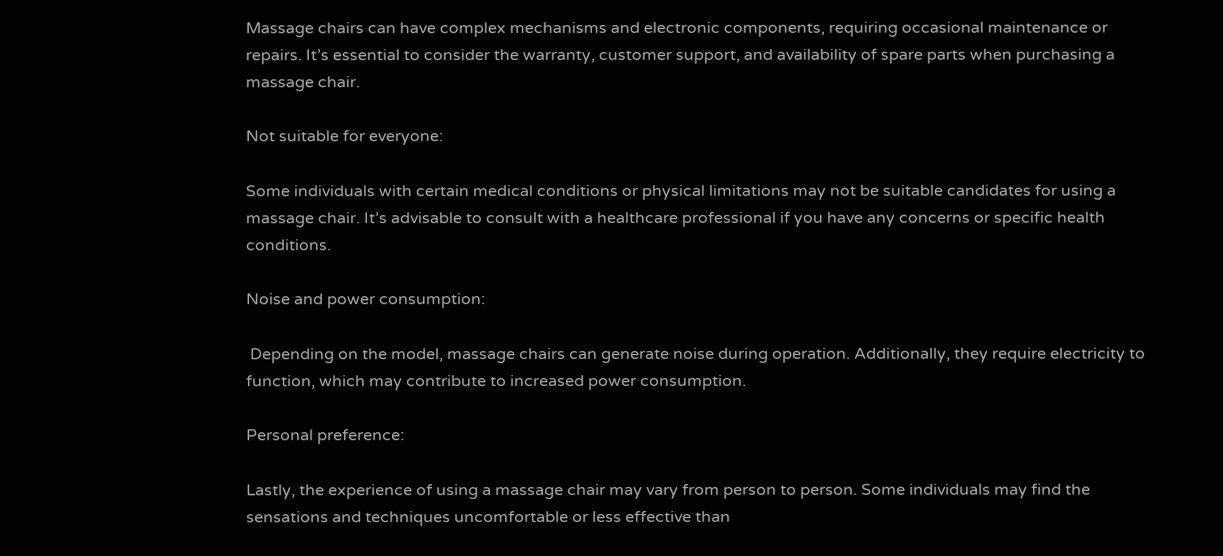Massage chairs can have complex mechanisms and electronic components, requiring occasional maintenance or repairs. It’s essential to consider the warranty, customer support, and availability of spare parts when purchasing a massage chair.

Not suitable for everyone:

Some individuals with certain medical conditions or physical limitations may not be suitable candidates for using a massage chair. It’s advisable to consult with a healthcare professional if you have any concerns or specific health conditions.

Noise and power consumption:

 Depending on the model, massage chairs can generate noise during operation. Additionally, they require electricity to function, which may contribute to increased power consumption.

Personal preference:

Lastly, the experience of using a massage chair may vary from person to person. Some individuals may find the sensations and techniques uncomfortable or less effective than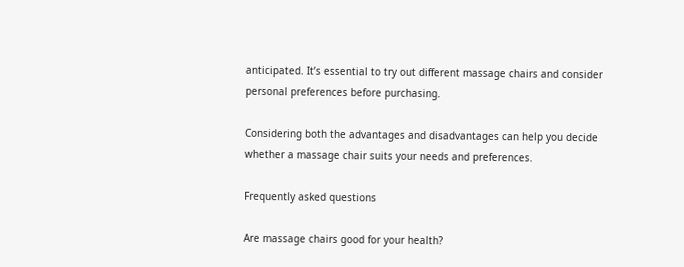anticipated. It’s essential to try out different massage chairs and consider personal preferences before purchasing.

Considering both the advantages and disadvantages can help you decide whether a massage chair suits your needs and preferences.

Frequently asked questions

Are massage chairs good for your health?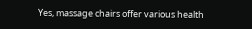Yes, massage chairs offer various health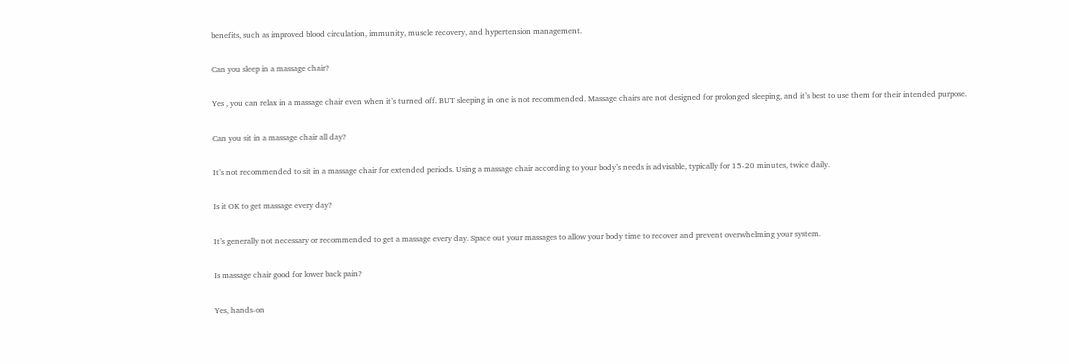benefits, such as improved blood circulation, immunity, muscle recovery, and hypertension management.

Can you sleep in a massage chair?

Yes , you can relax in a massage chair even when it’s turned off. BUT sleeping in one is not recommended. Massage chairs are not designed for prolonged sleeping, and it’s best to use them for their intended purpose.

Can you sit in a massage chair all day?

It’s not recommended to sit in a massage chair for extended periods. Using a massage chair according to your body’s needs is advisable, typically for 15-20 minutes, twice daily.

Is it OK to get massage every day?

It’s generally not necessary or recommended to get a massage every day. Space out your massages to allow your body time to recover and prevent overwhelming your system.

Is massage chair good for lower back pain?

Yes, hands-on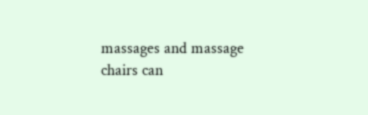massages and massage chairs can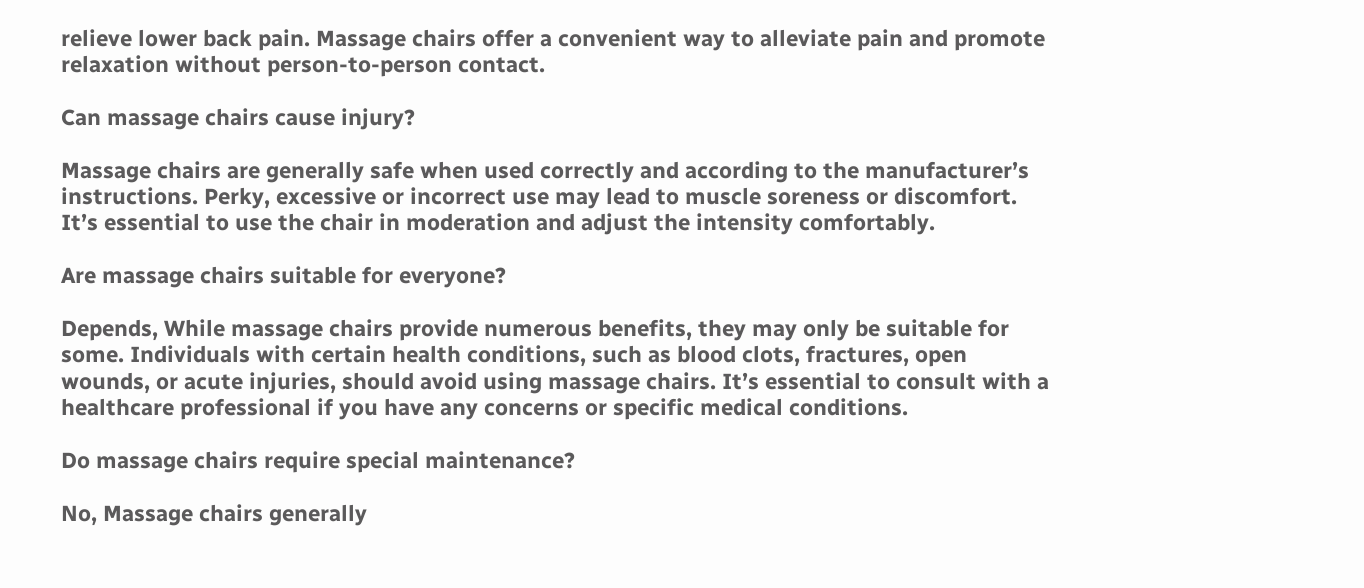relieve lower back pain. Massage chairs offer a convenient way to alleviate pain and promote relaxation without person-to-person contact.

Can massage chairs cause injury?

Massage chairs are generally safe when used correctly and according to the manufacturer’s instructions. Perky, excessive or incorrect use may lead to muscle soreness or discomfort. It’s essential to use the chair in moderation and adjust the intensity comfortably.

Are massage chairs suitable for everyone?

Depends, While massage chairs provide numerous benefits, they may only be suitable for some. Individuals with certain health conditions, such as blood clots, fractures, open wounds, or acute injuries, should avoid using massage chairs. It’s essential to consult with a healthcare professional if you have any concerns or specific medical conditions.

Do massage chairs require special maintenance?

No, Massage chairs generally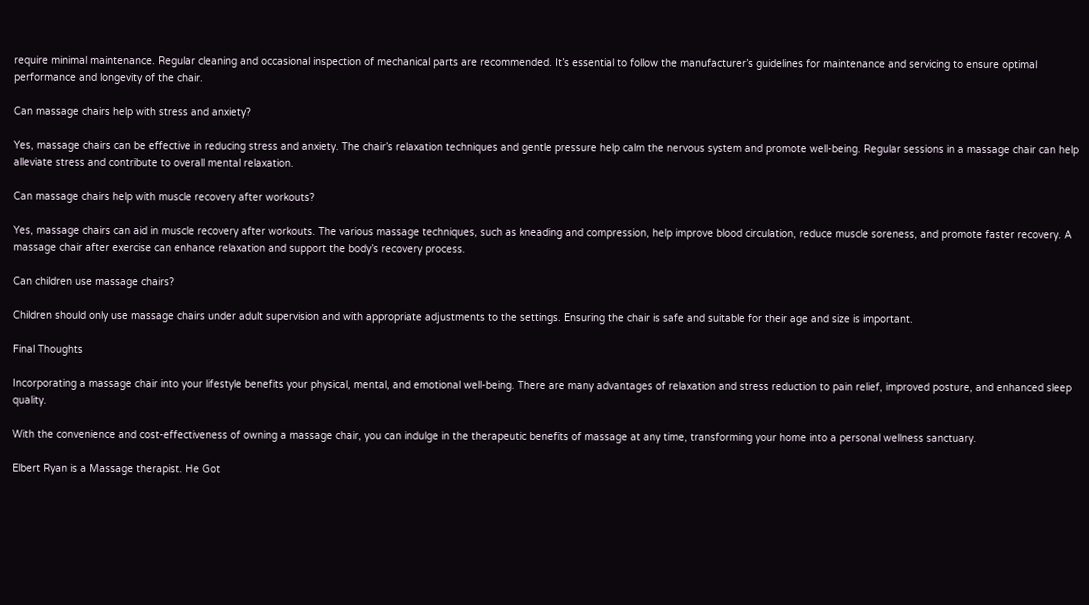require minimal maintenance. Regular cleaning and occasional inspection of mechanical parts are recommended. It’s essential to follow the manufacturer’s guidelines for maintenance and servicing to ensure optimal performance and longevity of the chair.

Can massage chairs help with stress and anxiety?

Yes, massage chairs can be effective in reducing stress and anxiety. The chair’s relaxation techniques and gentle pressure help calm the nervous system and promote well-being. Regular sessions in a massage chair can help alleviate stress and contribute to overall mental relaxation.

Can massage chairs help with muscle recovery after workouts?

Yes, massage chairs can aid in muscle recovery after workouts. The various massage techniques, such as kneading and compression, help improve blood circulation, reduce muscle soreness, and promote faster recovery. A massage chair after exercise can enhance relaxation and support the body’s recovery process.

Can children use massage chairs?

Children should only use massage chairs under adult supervision and with appropriate adjustments to the settings. Ensuring the chair is safe and suitable for their age and size is important.

Final Thoughts

Incorporating a massage chair into your lifestyle benefits your physical, mental, and emotional well-being. There are many advantages of relaxation and stress reduction to pain relief, improved posture, and enhanced sleep quality.

With the convenience and cost-effectiveness of owning a massage chair, you can indulge in the therapeutic benefits of massage at any time, transforming your home into a personal wellness sanctuary.

Elbert Ryan is a Massage therapist. He Got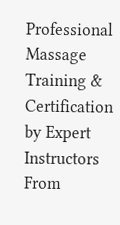Professional Massage Training & Certification by Expert Instructors From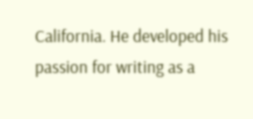California. He developed his passion for writing as a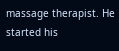massage therapist. He started his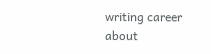writing career about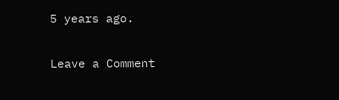5 years ago.

Leave a Comment